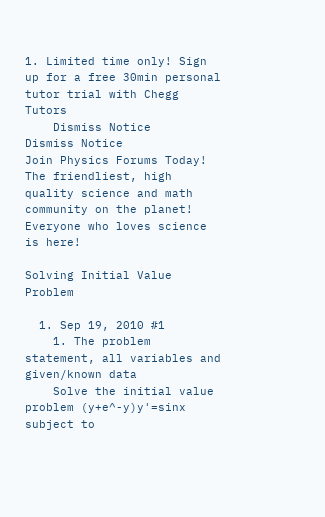1. Limited time only! Sign up for a free 30min personal tutor trial with Chegg Tutors
    Dismiss Notice
Dismiss Notice
Join Physics Forums Today!
The friendliest, high quality science and math community on the planet! Everyone who loves science is here!

Solving Initial Value Problem

  1. Sep 19, 2010 #1
    1. The problem statement, all variables and given/known data
    Solve the initial value problem (y+e^-y)y'=sinx subject to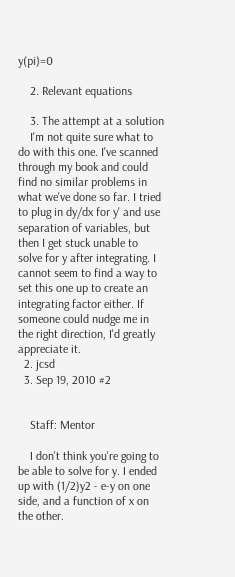y(pi)=0

    2. Relevant equations

    3. The attempt at a solution
    I'm not quite sure what to do with this one. I've scanned through my book and could find no similar problems in what we've done so far. I tried to plug in dy/dx for y' and use separation of variables, but then I get stuck unable to solve for y after integrating. I cannot seem to find a way to set this one up to create an integrating factor either. If someone could nudge me in the right direction, I'd greatly appreciate it.
  2. jcsd
  3. Sep 19, 2010 #2


    Staff: Mentor

    I don't think you're going to be able to solve for y. I ended up with (1/2)y2 - e-y on one side, and a function of x on the other.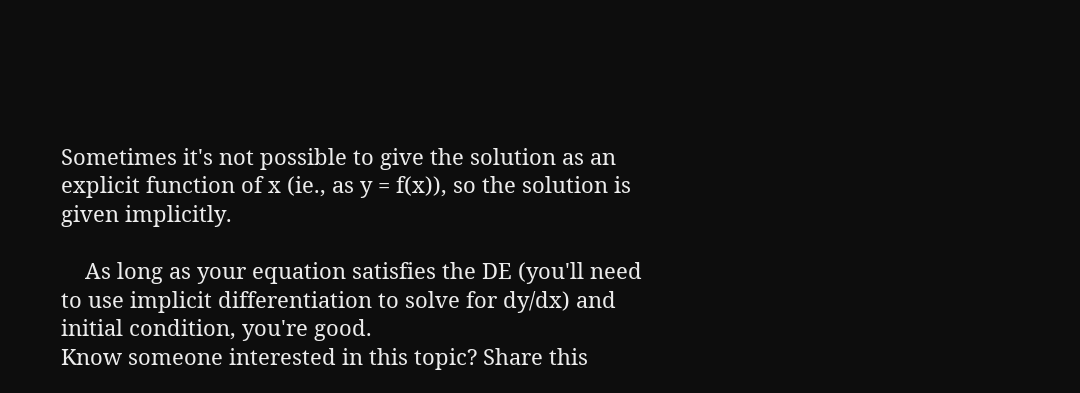Sometimes it's not possible to give the solution as an explicit function of x (ie., as y = f(x)), so the solution is given implicitly.

    As long as your equation satisfies the DE (you'll need to use implicit differentiation to solve for dy/dx) and initial condition, you're good.
Know someone interested in this topic? Share this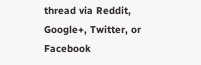thread via Reddit, Google+, Twitter, or Facebook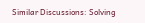Similar Discussions: Solving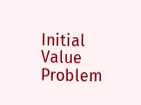Initial Value Problem